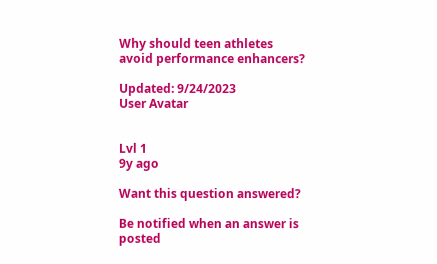Why should teen athletes avoid performance enhancers?

Updated: 9/24/2023
User Avatar


Lvl 1
9y ago

Want this question answered?

Be notified when an answer is posted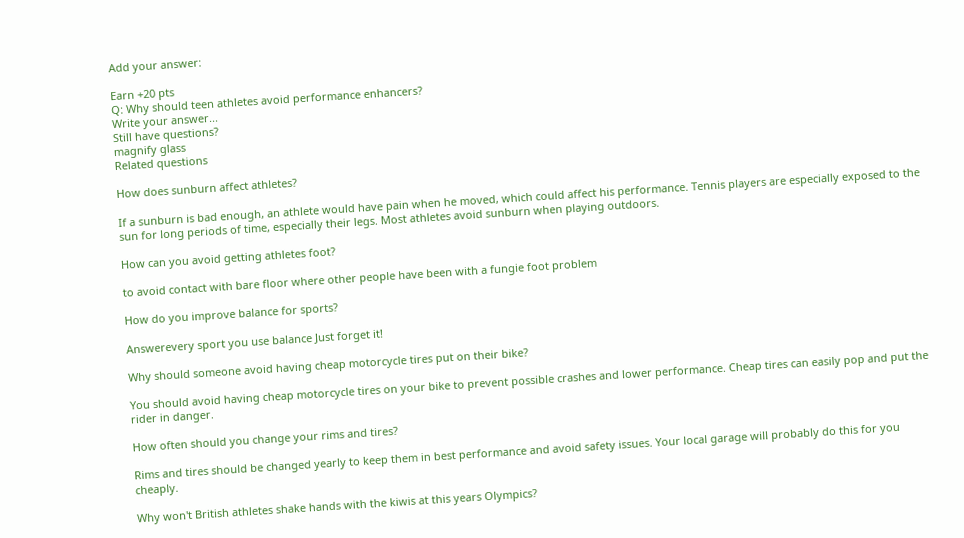Add your answer:

Earn +20 pts
Q: Why should teen athletes avoid performance enhancers?
Write your answer...
Still have questions?
magnify glass
Related questions

How does sunburn affect athletes?

If a sunburn is bad enough, an athlete would have pain when he moved, which could affect his performance. Tennis players are especially exposed to the sun for long periods of time, especially their legs. Most athletes avoid sunburn when playing outdoors.

How can you avoid getting athletes foot?

to avoid contact with bare floor where other people have been with a fungie foot problem

How do you improve balance for sports?

Answerevery sport you use balance Just forget it!

Why should someone avoid having cheap motorcycle tires put on their bike?

You should avoid having cheap motorcycle tires on your bike to prevent possible crashes and lower performance. Cheap tires can easily pop and put the rider in danger.

How often should you change your rims and tires?

Rims and tires should be changed yearly to keep them in best performance and avoid safety issues. Your local garage will probably do this for you cheaply.

Why won't British athletes shake hands with the kiwis at this years Olympics?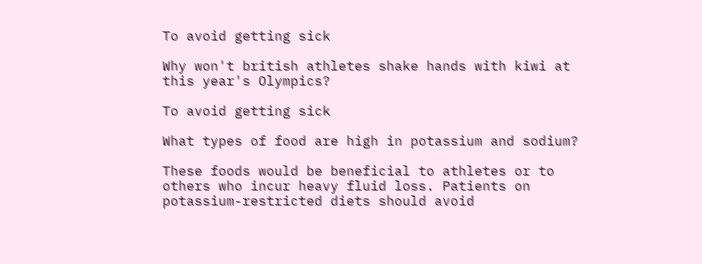To avoid getting sick

Why won't british athletes shake hands with kiwi at this year's Olympics?

To avoid getting sick

What types of food are high in potassium and sodium?

These foods would be beneficial to athletes or to others who incur heavy fluid loss. Patients on potassium-restricted diets should avoid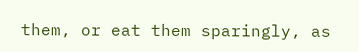them, or eat them sparingly, as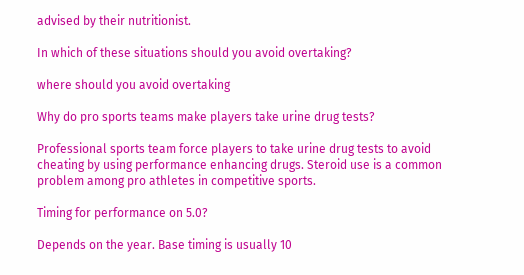advised by their nutritionist.

In which of these situations should you avoid overtaking?

where should you avoid overtaking

Why do pro sports teams make players take urine drug tests?

Professional sports team force players to take urine drug tests to avoid cheating by using performance enhancing drugs. Steroid use is a common problem among pro athletes in competitive sports.

Timing for performance on 5.0?

Depends on the year. Base timing is usually 10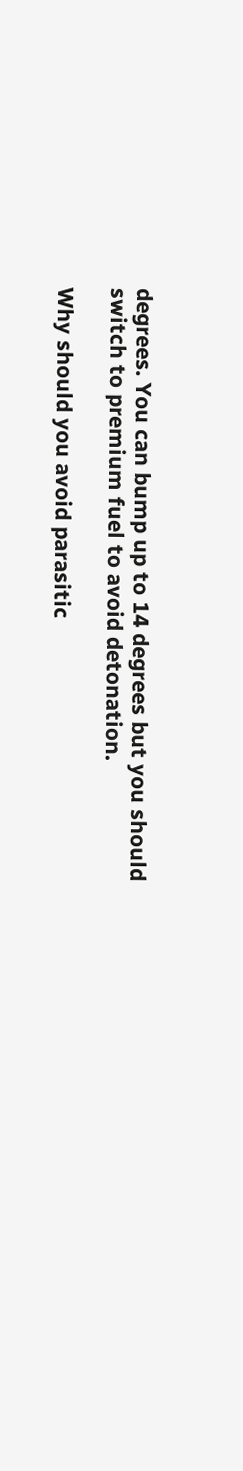degrees. You can bump up to 14 degrees but you should switch to premium fuel to avoid detonation.

Why should you avoid parasitic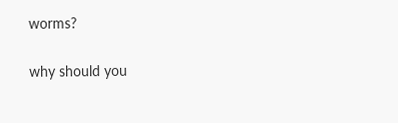worms?

why should you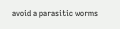avoid a parasitic worms